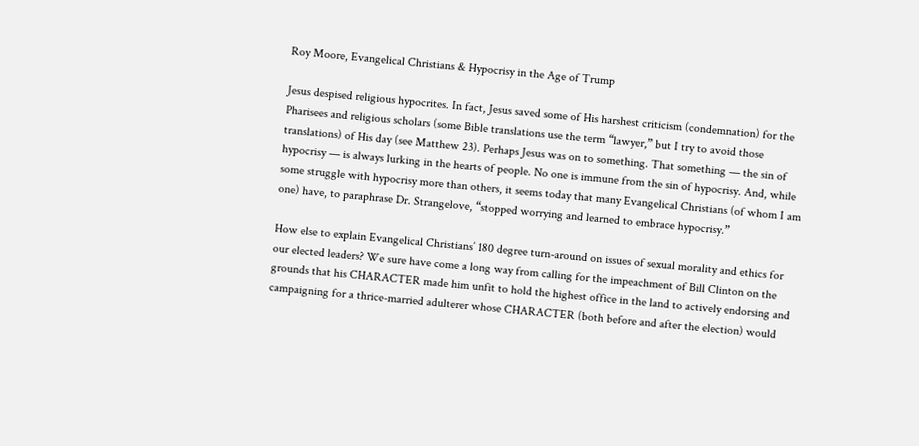Roy Moore, Evangelical Christians & Hypocrisy in the Age of Trump

Jesus despised religious hypocrites. In fact, Jesus saved some of His harshest criticism (condemnation) for the Pharisees and religious scholars (some Bible translations use the term “lawyer,” but I try to avoid those translations) of His day (see Matthew 23). Perhaps Jesus was on to something. That something — the sin of hypocrisy — is always lurking in the hearts of people. No one is immune from the sin of hypocrisy. And, while some struggle with hypocrisy more than others, it seems today that many Evangelical Christians (of whom I am one) have, to paraphrase Dr. Strangelove, “stopped worrying and learned to embrace hypocrisy.”

How else to explain Evangelical Christians’ 180 degree turn-around on issues of sexual morality and ethics for our elected leaders? We sure have come a long way from calling for the impeachment of Bill Clinton on the grounds that his CHARACTER made him unfit to hold the highest office in the land to actively endorsing and campaigning for a thrice-married adulterer whose CHARACTER (both before and after the election) would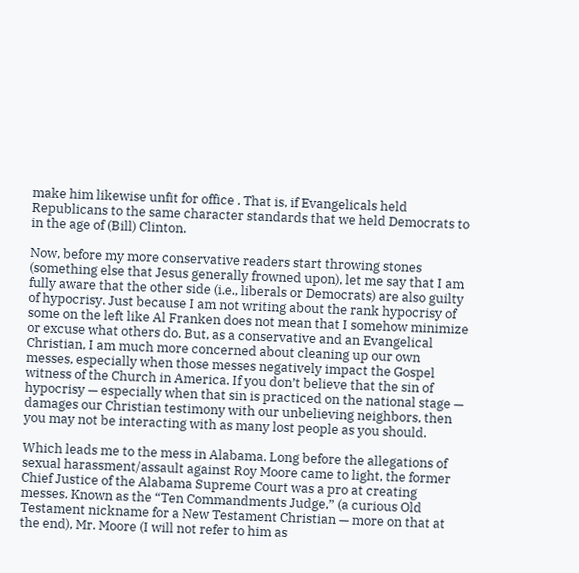make him likewise unfit for office . That is, if Evangelicals held Republicans to the same character standards that we held Democrats to in the age of (Bill) Clinton.

Now, before my more conservative readers start throwing stones (something else that Jesus generally frowned upon), let me say that I am fully aware that the other side (i.e., liberals or Democrats) are also guilty of hypocrisy. Just because I am not writing about the rank hypocrisy of some on the left like Al Franken does not mean that I somehow minimize or excuse what others do. But, as a conservative and an Evangelical Christian, I am much more concerned about cleaning up our own messes, especially when those messes negatively impact the Gospel witness of the Church in America. If you don’t believe that the sin of hypocrisy — especially when that sin is practiced on the national stage — damages our Christian testimony with our unbelieving neighbors, then you may not be interacting with as many lost people as you should.

Which leads me to the mess in Alabama. Long before the allegations of sexual harassment/assault against Roy Moore came to light, the former Chief Justice of the Alabama Supreme Court was a pro at creating messes. Known as the “Ten Commandments Judge,” (a curious Old Testament nickname for a New Testament Christian — more on that at the end), Mr. Moore (I will not refer to him as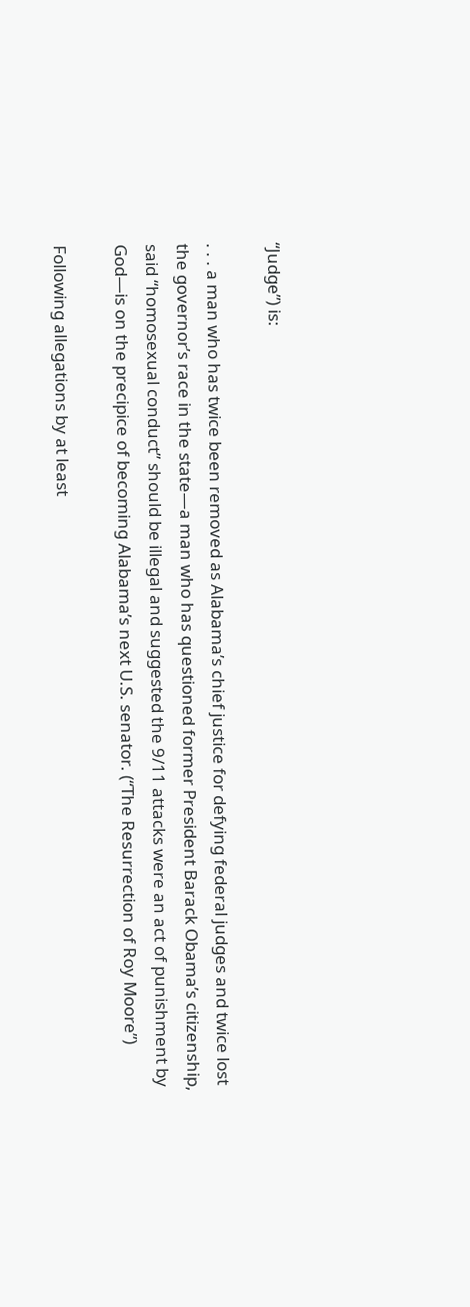“Judge”) is:

. . . a man who has twice been removed as Alabama’s chief justice for defying federal judges and twice lost the governor’s race in the state—a man who has questioned former President Barack Obama’s citizenship, said “homosexual conduct” should be illegal and suggested the 9/11 attacks were an act of punishment by God—is on the precipice of becoming Alabama’s next U.S. senator. (“The Resurrection of Roy Moore”)

Following allegations by at least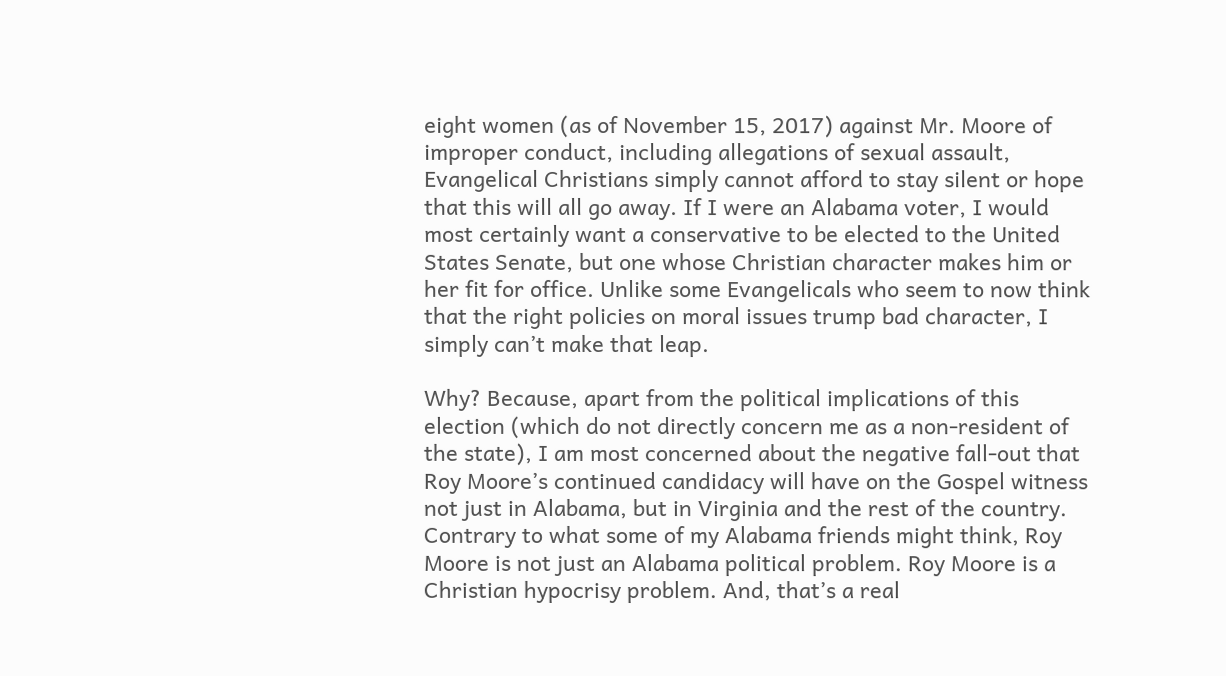eight women (as of November 15, 2017) against Mr. Moore of improper conduct, including allegations of sexual assault, Evangelical Christians simply cannot afford to stay silent or hope that this will all go away. If I were an Alabama voter, I would most certainly want a conservative to be elected to the United States Senate, but one whose Christian character makes him or her fit for office. Unlike some Evangelicals who seem to now think that the right policies on moral issues trump bad character, I simply can’t make that leap.

Why? Because, apart from the political implications of this election (which do not directly concern me as a non-resident of the state), I am most concerned about the negative fall-out that Roy Moore’s continued candidacy will have on the Gospel witness not just in Alabama, but in Virginia and the rest of the country. Contrary to what some of my Alabama friends might think, Roy Moore is not just an Alabama political problem. Roy Moore is a Christian hypocrisy problem. And, that’s a real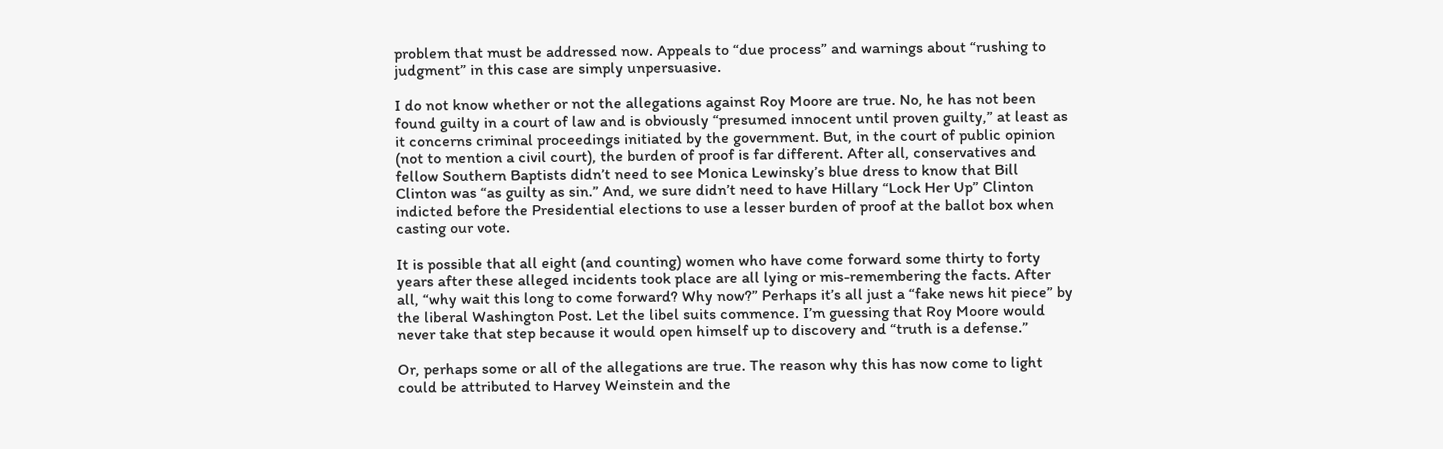problem that must be addressed now. Appeals to “due process” and warnings about “rushing to judgment” in this case are simply unpersuasive.

I do not know whether or not the allegations against Roy Moore are true. No, he has not been found guilty in a court of law and is obviously “presumed innocent until proven guilty,” at least as it concerns criminal proceedings initiated by the government. But, in the court of public opinion (not to mention a civil court), the burden of proof is far different. After all, conservatives and fellow Southern Baptists didn’t need to see Monica Lewinsky’s blue dress to know that Bill Clinton was “as guilty as sin.” And, we sure didn’t need to have Hillary “Lock Her Up” Clinton indicted before the Presidential elections to use a lesser burden of proof at the ballot box when casting our vote.

It is possible that all eight (and counting) women who have come forward some thirty to forty years after these alleged incidents took place are all lying or mis-remembering the facts. After all, “why wait this long to come forward? Why now?” Perhaps it’s all just a “fake news hit piece” by the liberal Washington Post. Let the libel suits commence. I’m guessing that Roy Moore would never take that step because it would open himself up to discovery and “truth is a defense.”

Or, perhaps some or all of the allegations are true. The reason why this has now come to light could be attributed to Harvey Weinstein and the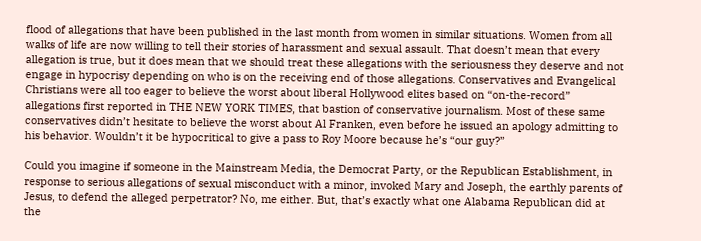flood of allegations that have been published in the last month from women in similar situations. Women from all walks of life are now willing to tell their stories of harassment and sexual assault. That doesn’t mean that every allegation is true, but it does mean that we should treat these allegations with the seriousness they deserve and not engage in hypocrisy depending on who is on the receiving end of those allegations. Conservatives and Evangelical Christians were all too eager to believe the worst about liberal Hollywood elites based on “on-the-record” allegations first reported in THE NEW YORK TIMES, that bastion of conservative journalism. Most of these same conservatives didn’t hesitate to believe the worst about Al Franken, even before he issued an apology admitting to his behavior. Wouldn’t it be hypocritical to give a pass to Roy Moore because he’s “our guy?”

Could you imagine if someone in the Mainstream Media, the Democrat Party, or the Republican Establishment, in response to serious allegations of sexual misconduct with a minor, invoked Mary and Joseph, the earthly parents of Jesus, to defend the alleged perpetrator? No, me either. But, that’s exactly what one Alabama Republican did at the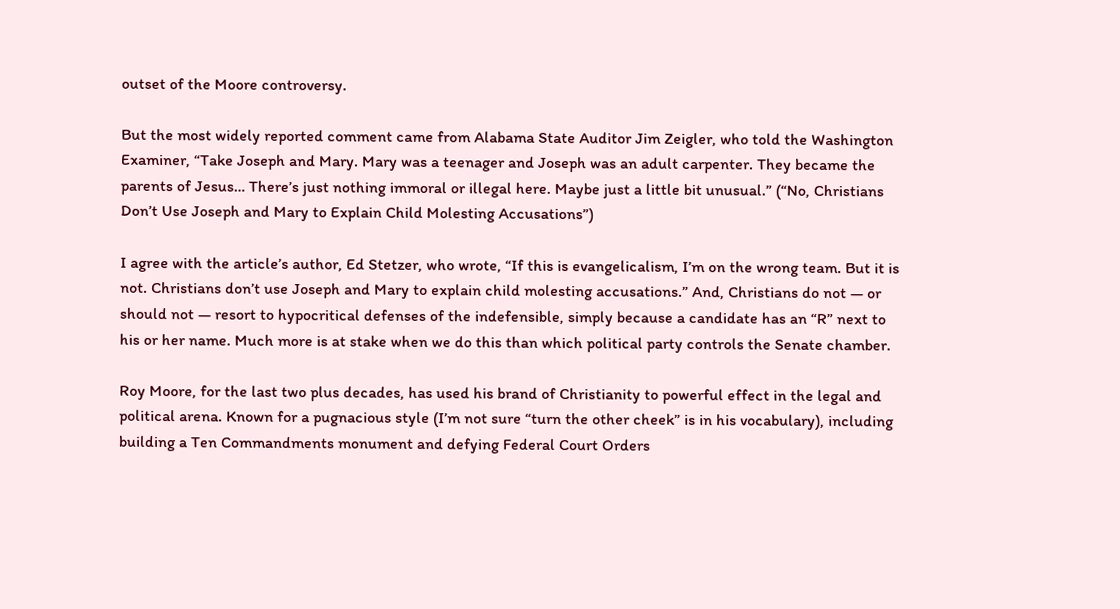outset of the Moore controversy.

But the most widely reported comment came from Alabama State Auditor Jim Zeigler, who told the Washington Examiner, “Take Joseph and Mary. Mary was a teenager and Joseph was an adult carpenter. They became the parents of Jesus… There’s just nothing immoral or illegal here. Maybe just a little bit unusual.” (“No, Christians Don’t Use Joseph and Mary to Explain Child Molesting Accusations”)

I agree with the article’s author, Ed Stetzer, who wrote, “If this is evangelicalism, I’m on the wrong team. But it is not. Christians don’t use Joseph and Mary to explain child molesting accusations.” And, Christians do not — or should not — resort to hypocritical defenses of the indefensible, simply because a candidate has an “R” next to his or her name. Much more is at stake when we do this than which political party controls the Senate chamber.

Roy Moore, for the last two plus decades, has used his brand of Christianity to powerful effect in the legal and political arena. Known for a pugnacious style (I’m not sure “turn the other cheek” is in his vocabulary), including building a Ten Commandments monument and defying Federal Court Orders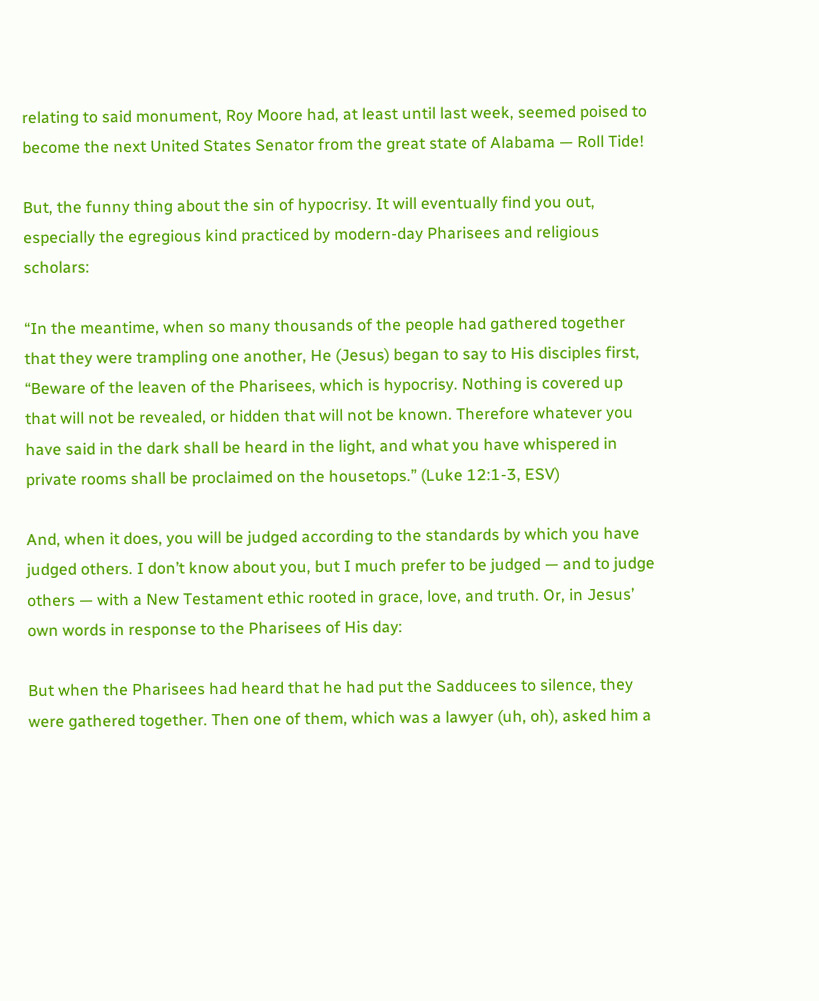relating to said monument, Roy Moore had, at least until last week, seemed poised to become the next United States Senator from the great state of Alabama — Roll Tide!

But, the funny thing about the sin of hypocrisy. It will eventually find you out, especially the egregious kind practiced by modern-day Pharisees and religious scholars:

“In the meantime, when so many thousands of the people had gathered together that they were trampling one another, He (Jesus) began to say to His disciples first, “Beware of the leaven of the Pharisees, which is hypocrisy. Nothing is covered up that will not be revealed, or hidden that will not be known. Therefore whatever you have said in the dark shall be heard in the light, and what you have whispered in private rooms shall be proclaimed on the housetops.” (Luke 12:1-3, ESV)

And, when it does, you will be judged according to the standards by which you have judged others. I don’t know about you, but I much prefer to be judged — and to judge others — with a New Testament ethic rooted in grace, love, and truth. Or, in Jesus’ own words in response to the Pharisees of His day:

But when the Pharisees had heard that he had put the Sadducees to silence, they were gathered together. Then one of them, which was a lawyer (uh, oh), asked him a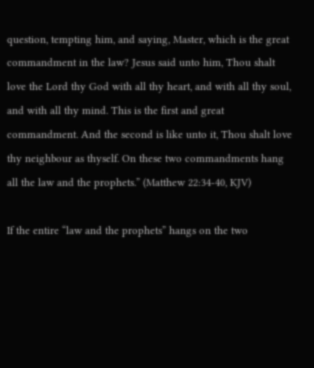question, tempting him, and saying, Master, which is the great commandment in the law? Jesus said unto him, Thou shalt love the Lord thy God with all thy heart, and with all thy soul, and with all thy mind. This is the first and great commandment. And the second is like unto it, Thou shalt love thy neighbour as thyself. On these two commandments hang all the law and the prophets.” (Matthew 22:34-40, KJV)

If the entire “law and the prophets” hangs on the two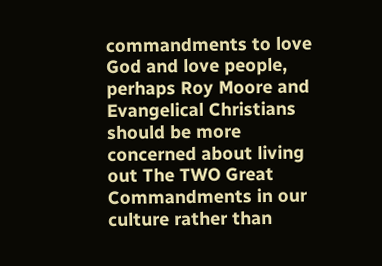commandments to love God and love people, perhaps Roy Moore and Evangelical Christians should be more concerned about living out The TWO Great Commandments in our culture rather than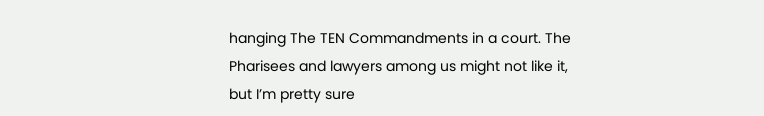hanging The TEN Commandments in a court. The Pharisees and lawyers among us might not like it, but I’m pretty sure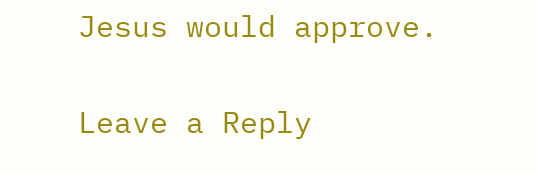Jesus would approve.

Leave a Reply